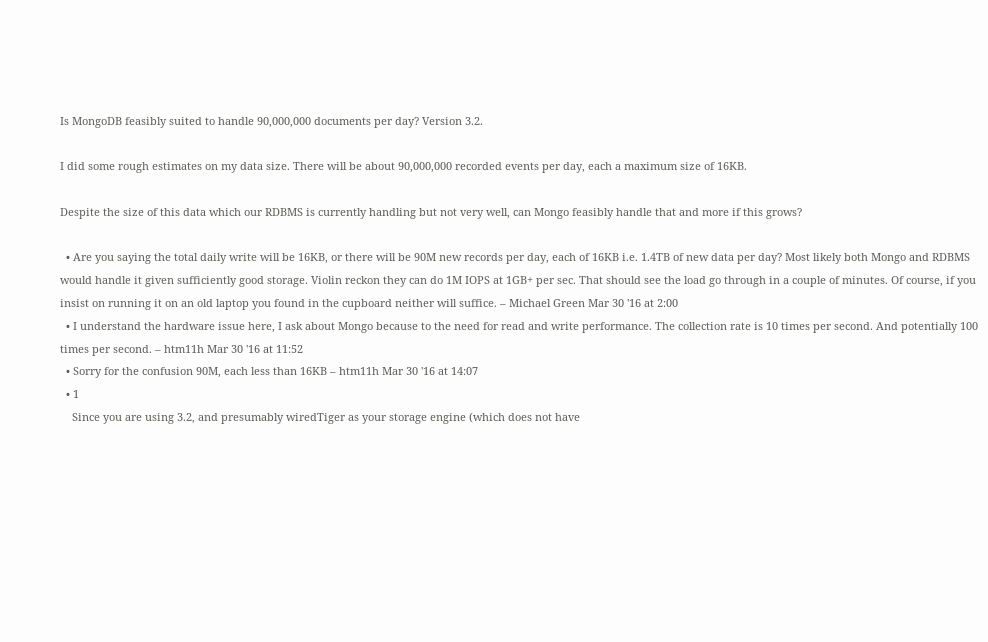Is MongoDB feasibly suited to handle 90,000,000 documents per day? Version 3.2.

I did some rough estimates on my data size. There will be about 90,000,000 recorded events per day, each a maximum size of 16KB.

Despite the size of this data which our RDBMS is currently handling but not very well, can Mongo feasibly handle that and more if this grows?

  • Are you saying the total daily write will be 16KB, or there will be 90M new records per day, each of 16KB i.e. 1.4TB of new data per day? Most likely both Mongo and RDBMS would handle it given sufficiently good storage. Violin reckon they can do 1M IOPS at 1GB+ per sec. That should see the load go through in a couple of minutes. Of course, if you insist on running it on an old laptop you found in the cupboard neither will suffice. – Michael Green Mar 30 '16 at 2:00
  • I understand the hardware issue here, I ask about Mongo because to the need for read and write performance. The collection rate is 10 times per second. And potentially 100 times per second. – htm11h Mar 30 '16 at 11:52
  • Sorry for the confusion 90M, each less than 16KB – htm11h Mar 30 '16 at 14:07
  • 1
    Since you are using 3.2, and presumably wiredTiger as your storage engine (which does not have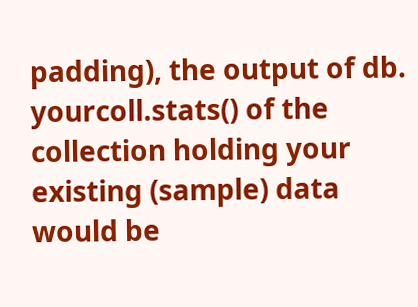padding), the output of db. yourcoll.stats() of the collection holding your existing (sample) data would be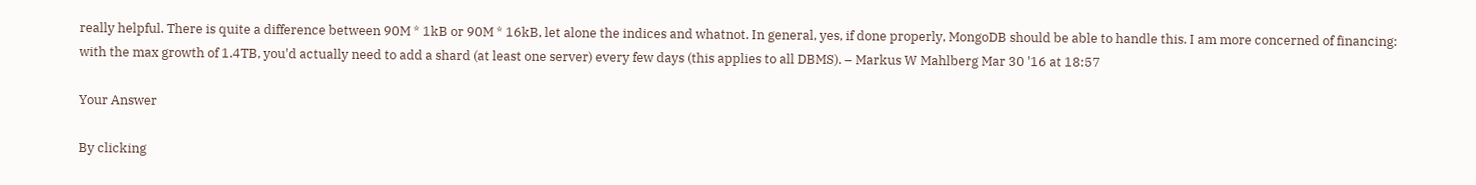really helpful. There is quite a difference between 90M * 1kB or 90M * 16kB, let alone the indices and whatnot. In general, yes, if done properly, MongoDB should be able to handle this. I am more concerned of financing: with the max growth of 1.4TB, you'd actually need to add a shard (at least one server) every few days (this applies to all DBMS). – Markus W Mahlberg Mar 30 '16 at 18:57

Your Answer

By clicking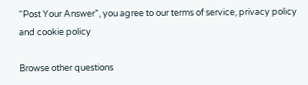“Post Your Answer”, you agree to our terms of service, privacy policy and cookie policy

Browse other questions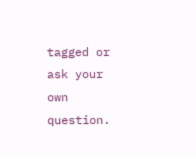tagged or ask your own question.